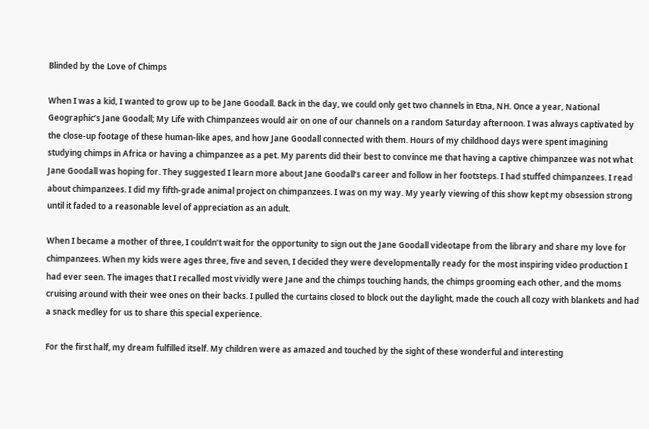Blinded by the Love of Chimps

When I was a kid, I wanted to grow up to be Jane Goodall. Back in the day, we could only get two channels in Etna, NH. Once a year, National Geographic’s Jane Goodall; My Life with Chimpanzees would air on one of our channels on a random Saturday afternoon. I was always captivated by the close-up footage of these human-like apes, and how Jane Goodall connected with them. Hours of my childhood days were spent imagining studying chimps in Africa or having a chimpanzee as a pet. My parents did their best to convince me that having a captive chimpanzee was not what Jane Goodall was hoping for. They suggested I learn more about Jane Goodall’s career and follow in her footsteps. I had stuffed chimpanzees. I read about chimpanzees. I did my fifth-grade animal project on chimpanzees. I was on my way. My yearly viewing of this show kept my obsession strong until it faded to a reasonable level of appreciation as an adult.

When I became a mother of three, I couldn’t wait for the opportunity to sign out the Jane Goodall videotape from the library and share my love for chimpanzees. When my kids were ages three, five and seven, I decided they were developmentally ready for the most inspiring video production I had ever seen. The images that I recalled most vividly were Jane and the chimps touching hands, the chimps grooming each other, and the moms cruising around with their wee ones on their backs. I pulled the curtains closed to block out the daylight, made the couch all cozy with blankets and had a snack medley for us to share this special experience.

For the first half, my dream fulfilled itself. My children were as amazed and touched by the sight of these wonderful and interesting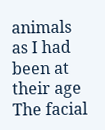animals as I had been at their age The facial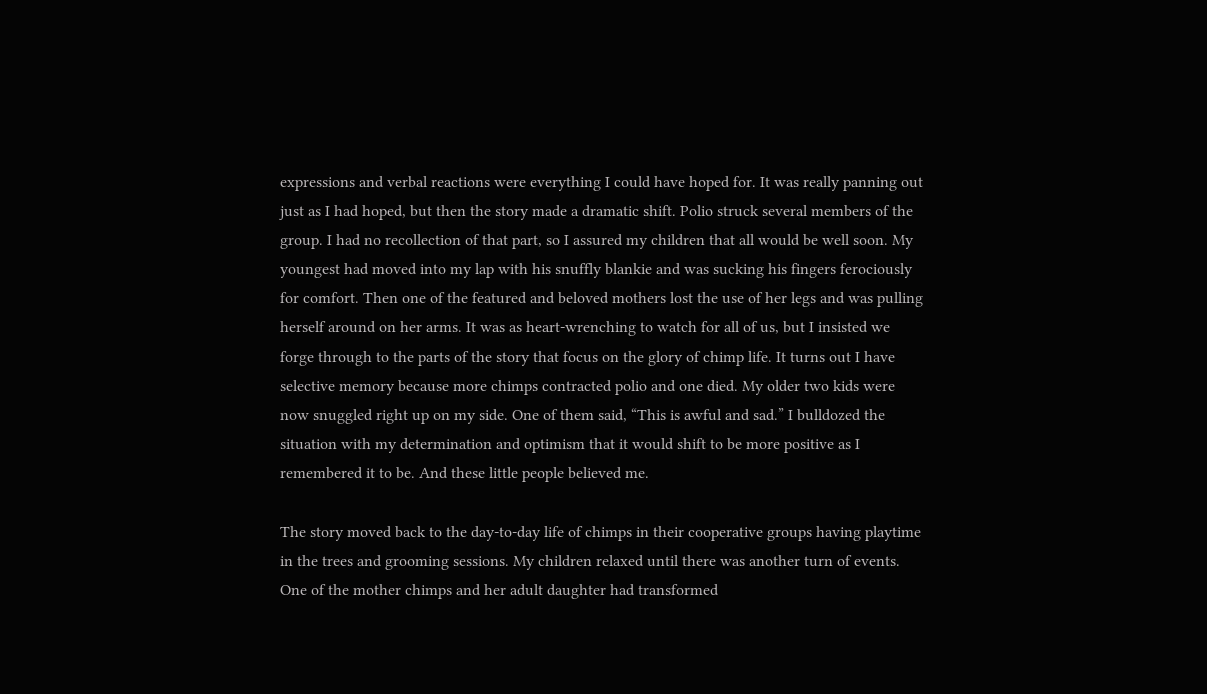expressions and verbal reactions were everything I could have hoped for. It was really panning out just as I had hoped, but then the story made a dramatic shift. Polio struck several members of the group. I had no recollection of that part, so I assured my children that all would be well soon. My youngest had moved into my lap with his snuffly blankie and was sucking his fingers ferociously for comfort. Then one of the featured and beloved mothers lost the use of her legs and was pulling herself around on her arms. It was as heart-wrenching to watch for all of us, but I insisted we forge through to the parts of the story that focus on the glory of chimp life. It turns out I have selective memory because more chimps contracted polio and one died. My older two kids were now snuggled right up on my side. One of them said, “This is awful and sad.” I bulldozed the situation with my determination and optimism that it would shift to be more positive as I remembered it to be. And these little people believed me.

The story moved back to the day-to-day life of chimps in their cooperative groups having playtime in the trees and grooming sessions. My children relaxed until there was another turn of events. One of the mother chimps and her adult daughter had transformed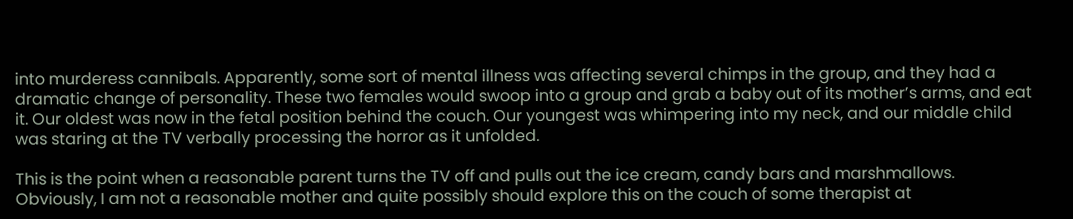into murderess cannibals. Apparently, some sort of mental illness was affecting several chimps in the group, and they had a dramatic change of personality. These two females would swoop into a group and grab a baby out of its mother’s arms, and eat it. Our oldest was now in the fetal position behind the couch. Our youngest was whimpering into my neck, and our middle child was staring at the TV verbally processing the horror as it unfolded.

This is the point when a reasonable parent turns the TV off and pulls out the ice cream, candy bars and marshmallows. Obviously, I am not a reasonable mother and quite possibly should explore this on the couch of some therapist at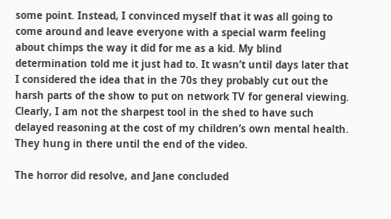some point. Instead, I convinced myself that it was all going to come around and leave everyone with a special warm feeling about chimps the way it did for me as a kid. My blind determination told me it just had to. It wasn’t until days later that I considered the idea that in the 70s they probably cut out the harsh parts of the show to put on network TV for general viewing. Clearly, I am not the sharpest tool in the shed to have such delayed reasoning at the cost of my children’s own mental health. They hung in there until the end of the video.

The horror did resolve, and Jane concluded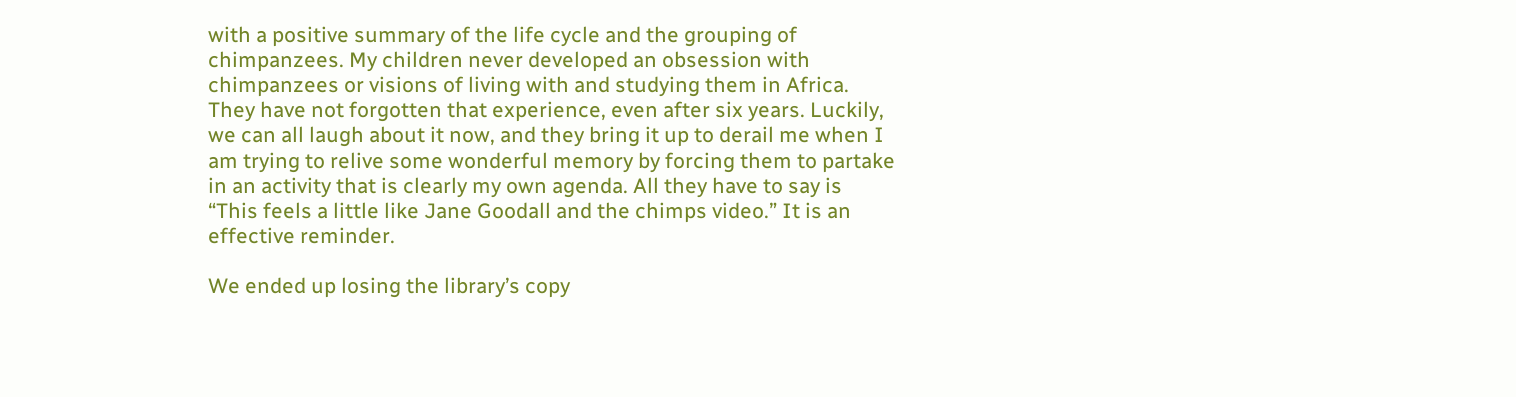with a positive summary of the life cycle and the grouping of chimpanzees. My children never developed an obsession with chimpanzees or visions of living with and studying them in Africa. They have not forgotten that experience, even after six years. Luckily, we can all laugh about it now, and they bring it up to derail me when I am trying to relive some wonderful memory by forcing them to partake in an activity that is clearly my own agenda. All they have to say is “This feels a little like Jane Goodall and the chimps video.” It is an effective reminder.

We ended up losing the library’s copy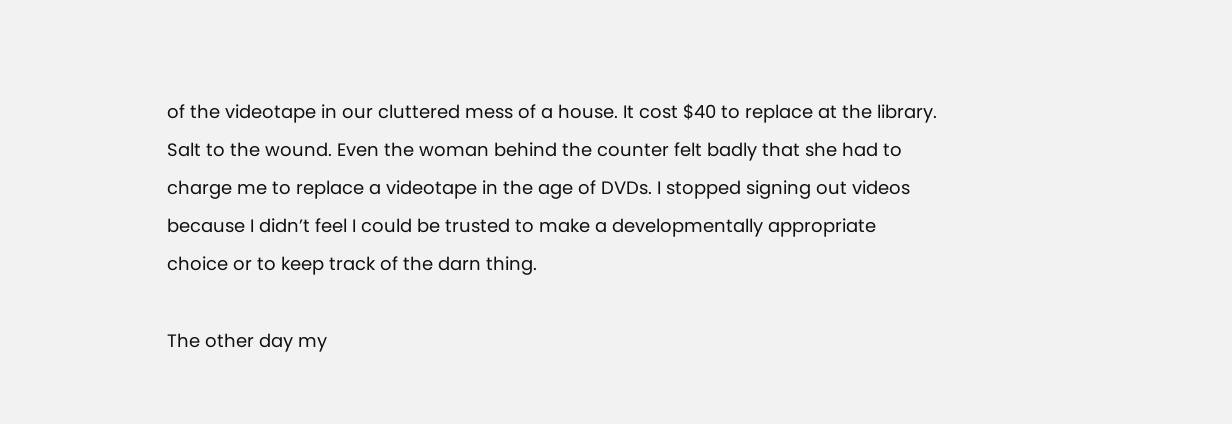of the videotape in our cluttered mess of a house. It cost $40 to replace at the library. Salt to the wound. Even the woman behind the counter felt badly that she had to charge me to replace a videotape in the age of DVDs. I stopped signing out videos because I didn’t feel I could be trusted to make a developmentally appropriate choice or to keep track of the darn thing.

The other day my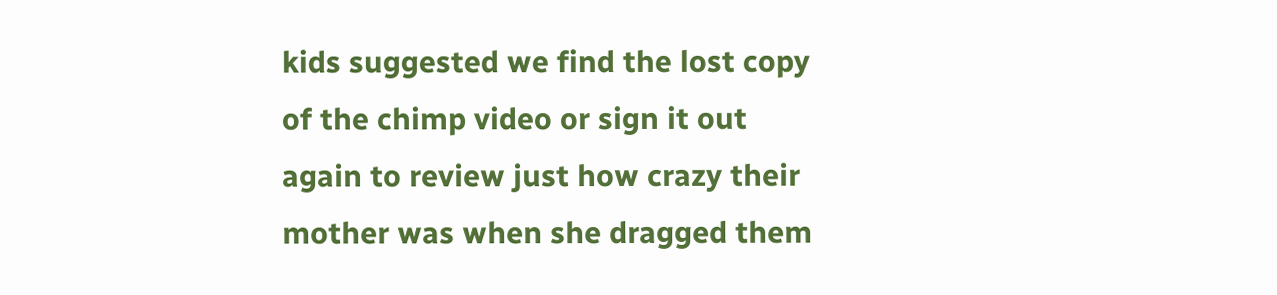kids suggested we find the lost copy of the chimp video or sign it out again to review just how crazy their mother was when she dragged them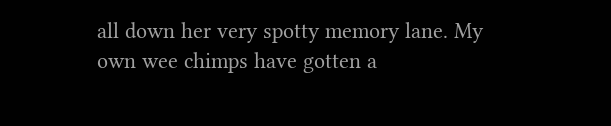all down her very spotty memory lane. My own wee chimps have gotten a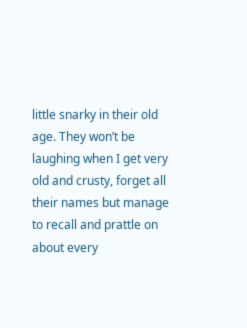little snarky in their old age. They won’t be laughing when I get very old and crusty, forget all their names but manage to recall and prattle on about every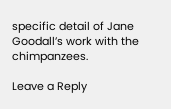specific detail of Jane Goodall’s work with the chimpanzees.

Leave a Reply